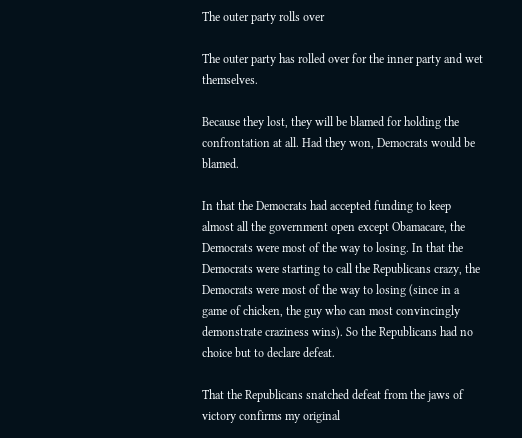The outer party rolls over

The outer party has rolled over for the inner party and wet themselves.

Because they lost, they will be blamed for holding the confrontation at all. Had they won, Democrats would be blamed.

In that the Democrats had accepted funding to keep almost all the government open except Obamacare, the Democrats were most of the way to losing. In that the Democrats were starting to call the Republicans crazy, the Democrats were most of the way to losing (since in a game of chicken, the guy who can most convincingly demonstrate craziness wins). So the Republicans had no choice but to declare defeat.

That the Republicans snatched defeat from the jaws of victory confirms my original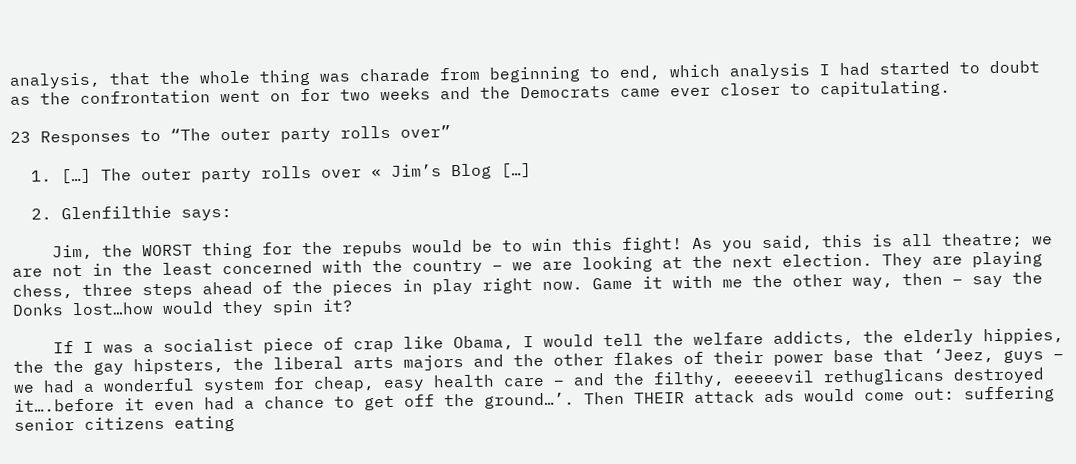analysis, that the whole thing was charade from beginning to end, which analysis I had started to doubt as the confrontation went on for two weeks and the Democrats came ever closer to capitulating.

23 Responses to “The outer party rolls over”

  1. […] The outer party rolls over « Jim’s Blog […]

  2. Glenfilthie says:

    Jim, the WORST thing for the repubs would be to win this fight! As you said, this is all theatre; we are not in the least concerned with the country – we are looking at the next election. They are playing chess, three steps ahead of the pieces in play right now. Game it with me the other way, then – say the Donks lost…how would they spin it?

    If I was a socialist piece of crap like Obama, I would tell the welfare addicts, the elderly hippies, the the gay hipsters, the liberal arts majors and the other flakes of their power base that ‘Jeez, guys – we had a wonderful system for cheap, easy health care – and the filthy, eeeeevil rethuglicans destroyed it….before it even had a chance to get off the ground…’. Then THEIR attack ads would come out: suffering senior citizens eating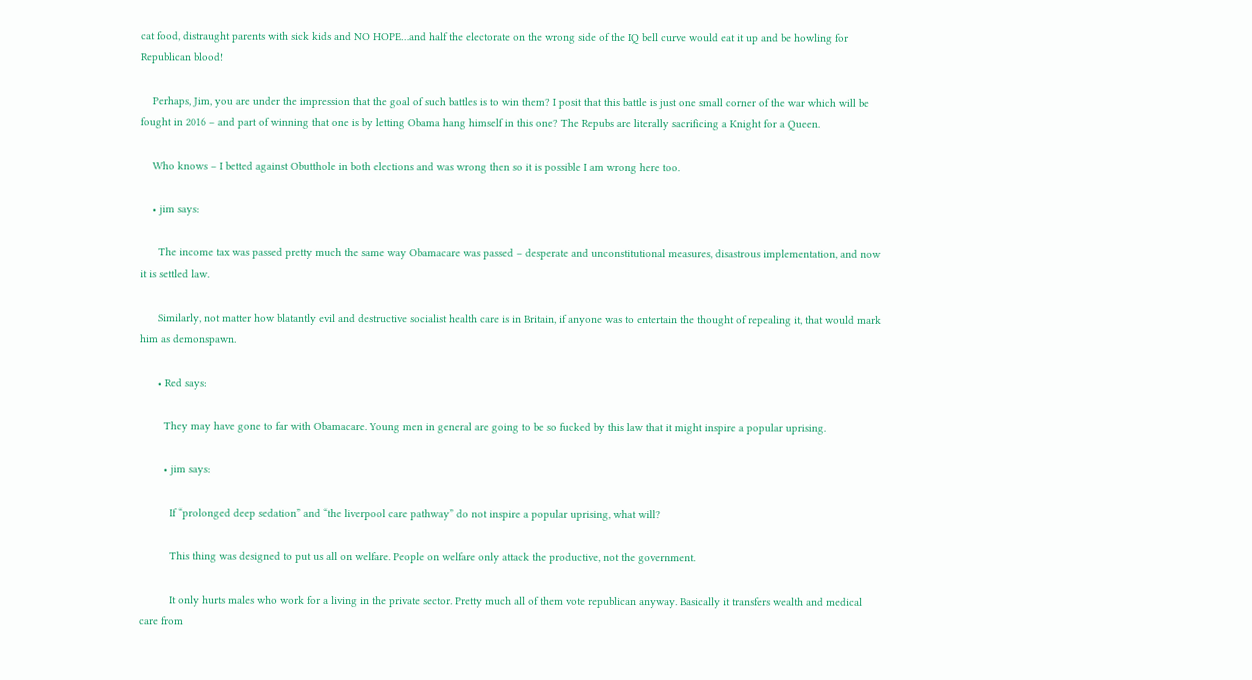cat food, distraught parents with sick kids and NO HOPE…and half the electorate on the wrong side of the IQ bell curve would eat it up and be howling for Republican blood!

    Perhaps, Jim, you are under the impression that the goal of such battles is to win them? I posit that this battle is just one small corner of the war which will be fought in 2016 – and part of winning that one is by letting Obama hang himself in this one? The Repubs are literally sacrificing a Knight for a Queen.

    Who knows – I betted against Obutthole in both elections and was wrong then so it is possible I am wrong here too.

    • jim says:

      The income tax was passed pretty much the same way Obamacare was passed – desperate and unconstitutional measures, disastrous implementation, and now it is settled law.

      Similarly, not matter how blatantly evil and destructive socialist health care is in Britain, if anyone was to entertain the thought of repealing it, that would mark him as demonspawn.

      • Red says:

        They may have gone to far with Obamacare. Young men in general are going to be so fucked by this law that it might inspire a popular uprising.

        • jim says:

          If “prolonged deep sedation” and “the liverpool care pathway” do not inspire a popular uprising, what will?

          This thing was designed to put us all on welfare. People on welfare only attack the productive, not the government.

          It only hurts males who work for a living in the private sector. Pretty much all of them vote republican anyway. Basically it transfers wealth and medical care from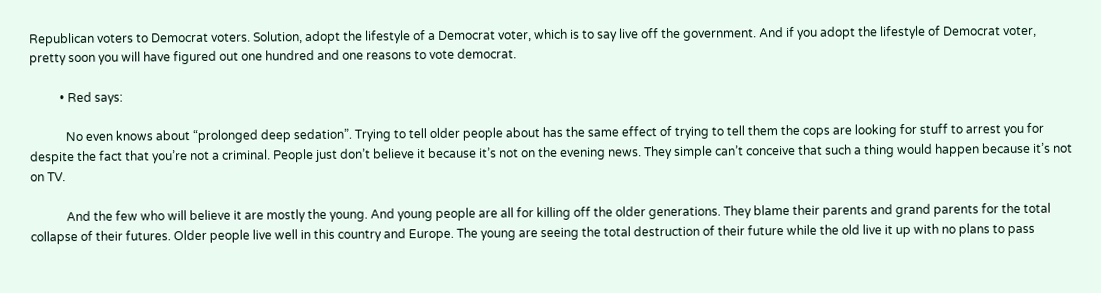Republican voters to Democrat voters. Solution, adopt the lifestyle of a Democrat voter, which is to say live off the government. And if you adopt the lifestyle of Democrat voter, pretty soon you will have figured out one hundred and one reasons to vote democrat.

          • Red says:

            No even knows about “prolonged deep sedation”. Trying to tell older people about has the same effect of trying to tell them the cops are looking for stuff to arrest you for despite the fact that you’re not a criminal. People just don’t believe it because it’s not on the evening news. They simple can’t conceive that such a thing would happen because it’s not on TV.

            And the few who will believe it are mostly the young. And young people are all for killing off the older generations. They blame their parents and grand parents for the total collapse of their futures. Older people live well in this country and Europe. The young are seeing the total destruction of their future while the old live it up with no plans to pass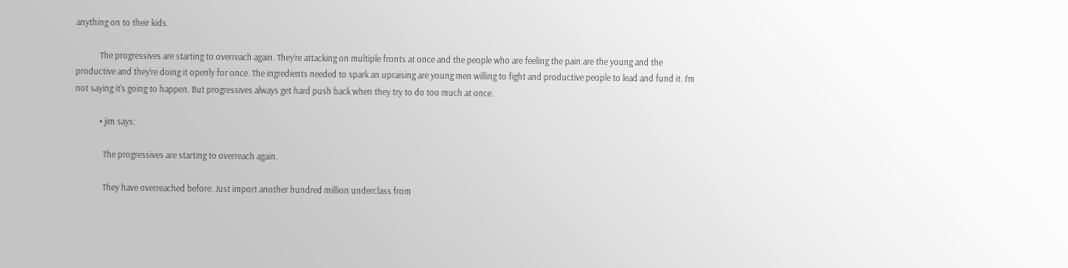anything on to their kids.

            The progressives are starting to overreach again. They’re attacking on multiple fronts at once and the people who are feeling the pain are the young and the productive and they’re doing it openly for once. The ingredients needed to spark an upraising are young men willing to fight and productive people to lead and fund it. I’m not saying it’s going to happen. But progressives always get hard push back when they try to do too much at once.

            • jim says:

              The progressives are starting to overreach again.

              They have overreached before. Just import another hundred million underclass from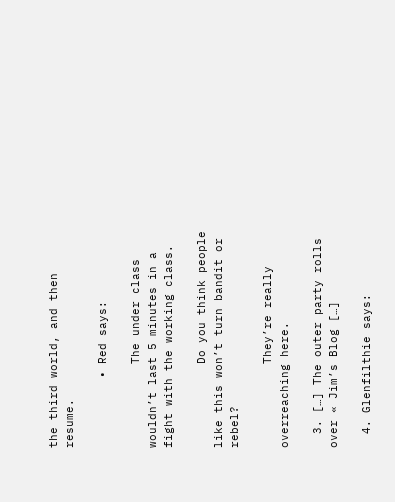the third world, and then resume.

          • Red says:

            The under class wouldn’t last 5 minutes in a fight with the working class.

            Do you think people like this won’t turn bandit or rebel?

            They’re really overreaching here.

  3. […] The outer party rolls over « Jim’s Blog […]

  4. Glenfilthie says: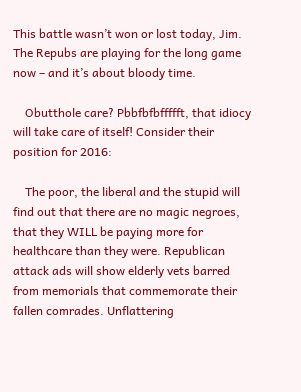This battle wasn’t won or lost today, Jim. The Repubs are playing for the long game now – and it’s about bloody time.

    Obutthole care? Pbbfbfbffffft, that idiocy will take care of itself! Consider their position for 2016:

    The poor, the liberal and the stupid will find out that there are no magic negroes, that they WILL be paying more for healthcare than they were. Republican attack ads will show elderly vets barred from memorials that commemorate their fallen comrades. Unflattering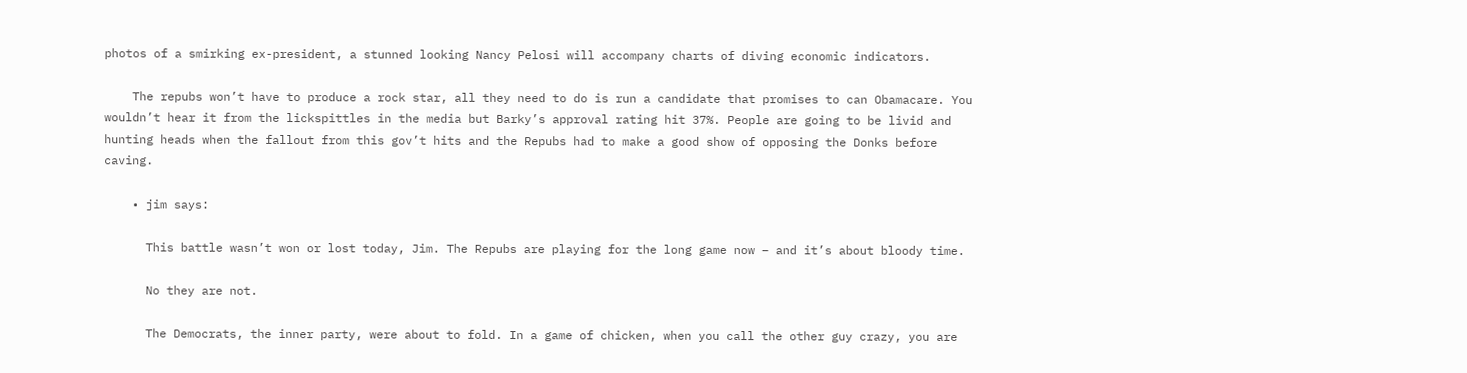photos of a smirking ex-president, a stunned looking Nancy Pelosi will accompany charts of diving economic indicators.

    The repubs won’t have to produce a rock star, all they need to do is run a candidate that promises to can Obamacare. You wouldn’t hear it from the lickspittles in the media but Barky’s approval rating hit 37%. People are going to be livid and hunting heads when the fallout from this gov’t hits and the Repubs had to make a good show of opposing the Donks before caving.

    • jim says:

      This battle wasn’t won or lost today, Jim. The Repubs are playing for the long game now – and it’s about bloody time.

      No they are not.

      The Democrats, the inner party, were about to fold. In a game of chicken, when you call the other guy crazy, you are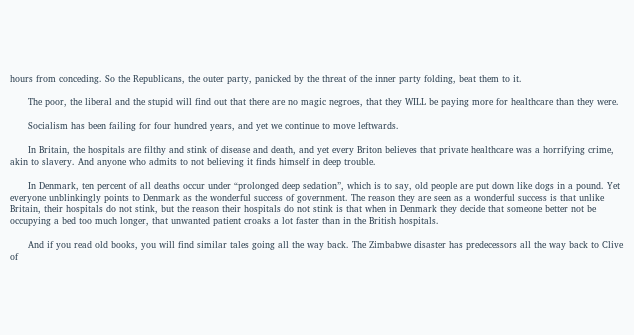hours from conceding. So the Republicans, the outer party, panicked by the threat of the inner party folding, beat them to it.

      The poor, the liberal and the stupid will find out that there are no magic negroes, that they WILL be paying more for healthcare than they were.

      Socialism has been failing for four hundred years, and yet we continue to move leftwards.

      In Britain, the hospitals are filthy and stink of disease and death, and yet every Briton believes that private healthcare was a horrifying crime, akin to slavery. And anyone who admits to not believing it finds himself in deep trouble.

      In Denmark, ten percent of all deaths occur under “prolonged deep sedation”, which is to say, old people are put down like dogs in a pound. Yet everyone unblinkingly points to Denmark as the wonderful success of government. The reason they are seen as a wonderful success is that unlike Britain, their hospitals do not stink, but the reason their hospitals do not stink is that when in Denmark they decide that someone better not be occupying a bed too much longer, that unwanted patient croaks a lot faster than in the British hospitals.

      And if you read old books, you will find similar tales going all the way back. The Zimbabwe disaster has predecessors all the way back to Clive of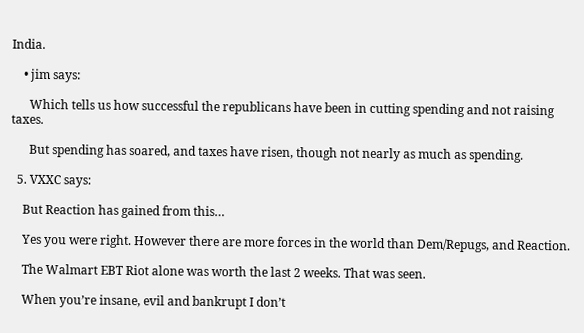India.

    • jim says:

      Which tells us how successful the republicans have been in cutting spending and not raising taxes.

      But spending has soared, and taxes have risen, though not nearly as much as spending.

  5. VXXC says:

    But Reaction has gained from this…

    Yes you were right. However there are more forces in the world than Dem/Repugs, and Reaction.

    The Walmart EBT Riot alone was worth the last 2 weeks. That was seen.

    When you’re insane, evil and bankrupt I don’t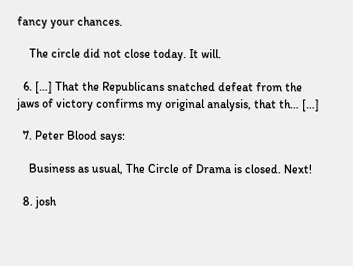fancy your chances.

    The circle did not close today. It will.

  6. […] That the Republicans snatched defeat from the jaws of victory confirms my original analysis, that th… […]

  7. Peter Blood says:

    Business as usual, The Circle of Drama is closed. Next!

  8. josh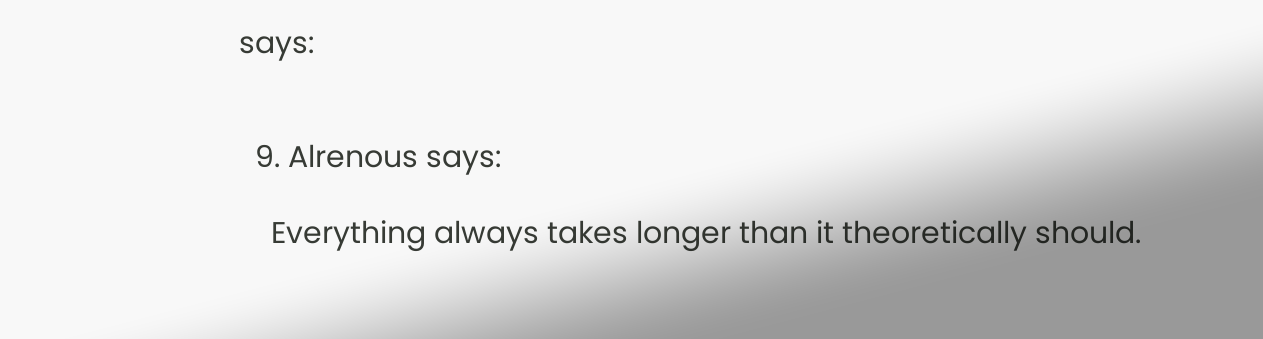says:


  9. Alrenous says:

    Everything always takes longer than it theoretically should.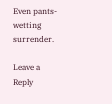Even pants-wetting surrender.

Leave a Reply